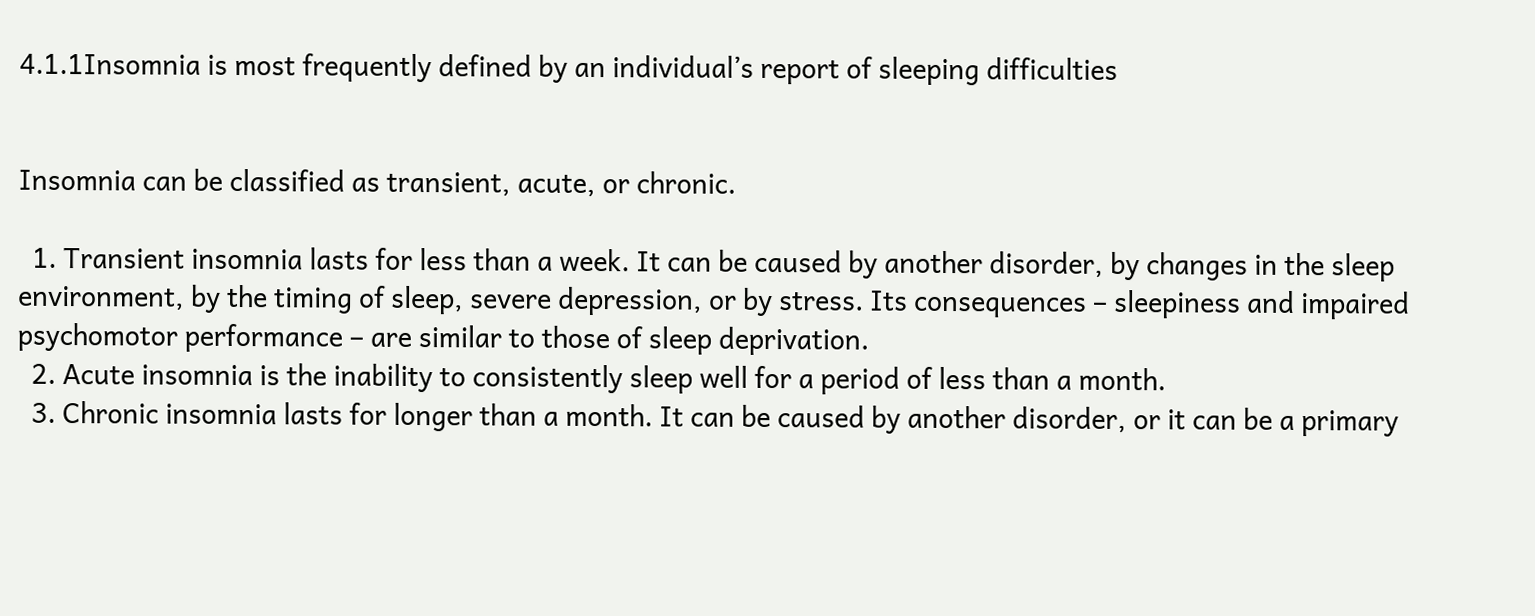4.1.1Insomnia is most frequently defined by an individual’s report of sleeping difficulties


Insomnia can be classified as transient, acute, or chronic.

  1. Transient insomnia lasts for less than a week. It can be caused by another disorder, by changes in the sleep environment, by the timing of sleep, severe depression, or by stress. Its consequences – sleepiness and impaired psychomotor performance – are similar to those of sleep deprivation.
  2. Acute insomnia is the inability to consistently sleep well for a period of less than a month.
  3. Chronic insomnia lasts for longer than a month. It can be caused by another disorder, or it can be a primary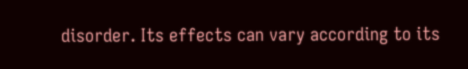disorder. Its effects can vary according to its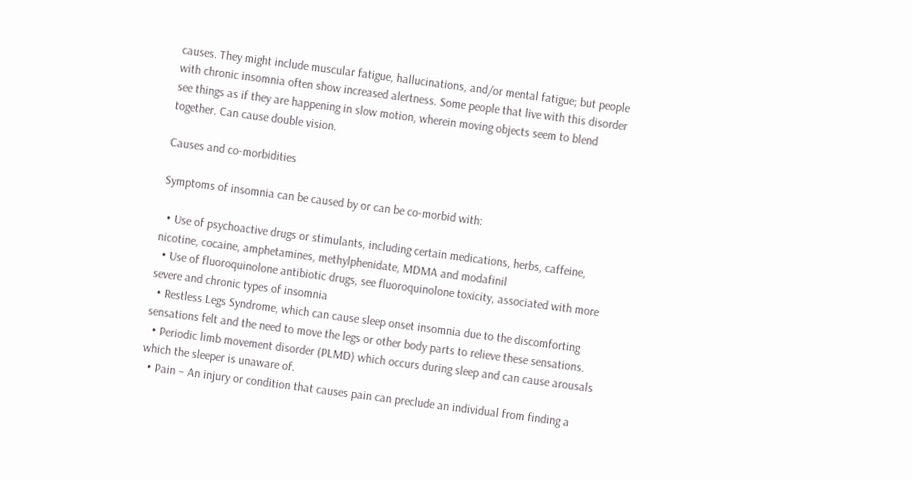causes. They might include muscular fatigue, hallucinations, and/or mental fatigue; but people with chronic insomnia often show increased alertness. Some people that live with this disorder see things as if they are happening in slow motion, wherein moving objects seem to blend together. Can cause double vision.

Causes and co-morbidities

Symptoms of insomnia can be caused by or can be co-morbid with:

  • Use of psychoactive drugs or stimulants, including certain medications, herbs, caffeine, nicotine, cocaine, amphetamines, methylphenidate, MDMA and modafinil
  • Use of fluoroquinolone antibiotic drugs, see fluoroquinolone toxicity, associated with more severe and chronic types of insomnia
  • Restless Legs Syndrome, which can cause sleep onset insomnia due to the discomforting sensations felt and the need to move the legs or other body parts to relieve these sensations.
  • Periodic limb movement disorder (PLMD) which occurs during sleep and can cause arousals which the sleeper is unaware of.
  • Pain – An injury or condition that causes pain can preclude an individual from finding a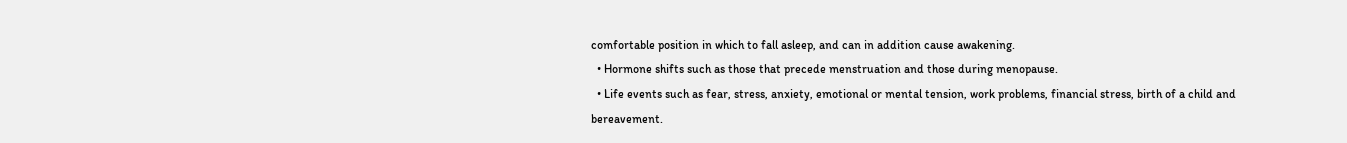comfortable position in which to fall asleep, and can in addition cause awakening.
  • Hormone shifts such as those that precede menstruation and those during menopause.
  • Life events such as fear, stress, anxiety, emotional or mental tension, work problems, financial stress, birth of a child and bereavement.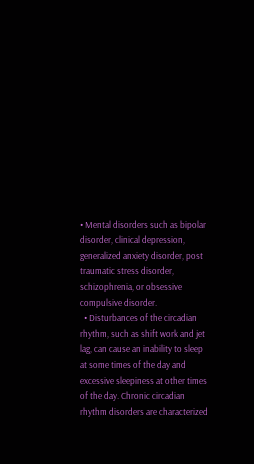• Mental disorders such as bipolar disorder, clinical depression, generalized anxiety disorder, post traumatic stress disorder, schizophrenia, or obsessive compulsive disorder.
  • Disturbances of the circadian rhythm, such as shift work and jet lag, can cause an inability to sleep at some times of the day and excessive sleepiness at other times of the day. Chronic circadian rhythm disorders are characterized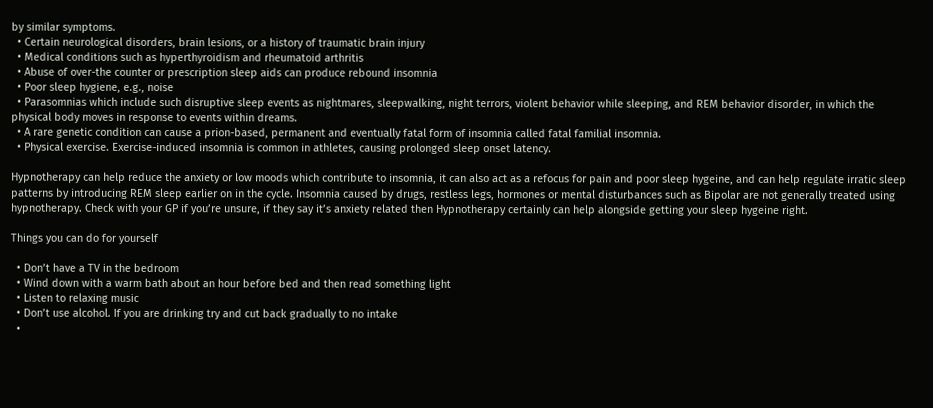by similar symptoms.
  • Certain neurological disorders, brain lesions, or a history of traumatic brain injury
  • Medical conditions such as hyperthyroidism and rheumatoid arthritis
  • Abuse of over-the counter or prescription sleep aids can produce rebound insomnia
  • Poor sleep hygiene, e.g., noise
  • Parasomnias which include such disruptive sleep events as nightmares, sleepwalking, night terrors, violent behavior while sleeping, and REM behavior disorder, in which the physical body moves in response to events within dreams.
  • A rare genetic condition can cause a prion-based, permanent and eventually fatal form of insomnia called fatal familial insomnia.
  • Physical exercise. Exercise-induced insomnia is common in athletes, causing prolonged sleep onset latency.

Hypnotherapy can help reduce the anxiety or low moods which contribute to insomnia, it can also act as a refocus for pain and poor sleep hygeine, and can help regulate irratic sleep patterns by introducing REM sleep earlier on in the cycle. Insomnia caused by drugs, restless legs, hormones or mental disturbances such as Bipolar are not generally treated using hypnotherapy. Check with your GP if you’re unsure, if they say it’s anxiety related then Hypnotherapy certainly can help alongside getting your sleep hygeine right.

Things you can do for yourself

  • Don’t have a TV in the bedroom
  • Wind down with a warm bath about an hour before bed and then read something light
  • Listen to relaxing music
  • Don’t use alcohol. If you are drinking try and cut back gradually to no intake
  •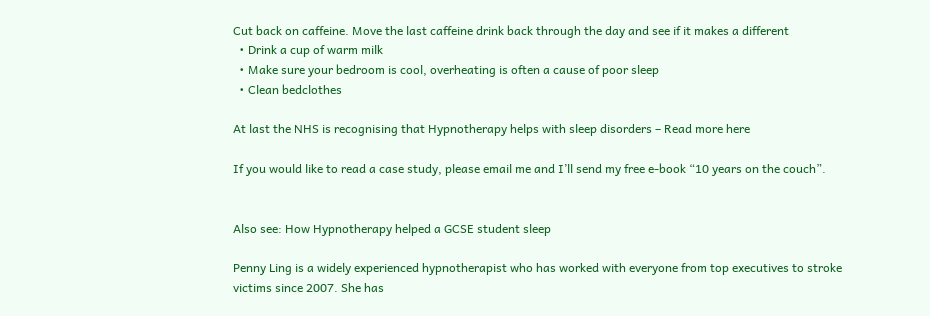Cut back on caffeine. Move the last caffeine drink back through the day and see if it makes a different
  • Drink a cup of warm milk
  • Make sure your bedroom is cool, overheating is often a cause of poor sleep
  • Clean bedclothes

At last the NHS is recognising that Hypnotherapy helps with sleep disorders – Read more here

If you would like to read a case study, please email me and I’ll send my free e-book “10 years on the couch”.


Also see: How Hypnotherapy helped a GCSE student sleep

Penny Ling is a widely experienced hypnotherapist who has worked with everyone from top executives to stroke victims since 2007. She has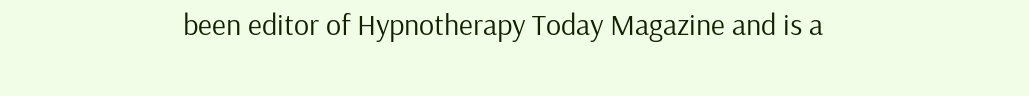been editor of Hypnotherapy Today Magazine and is a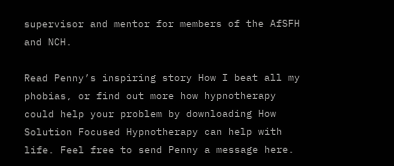supervisor and mentor for members of the AfSFH and NCH.

Read Penny’s inspiring story How I beat all my phobias, or find out more how hypnotherapy could help your problem by downloading How Solution Focused Hypnotherapy can help with life. Feel free to send Penny a message here.